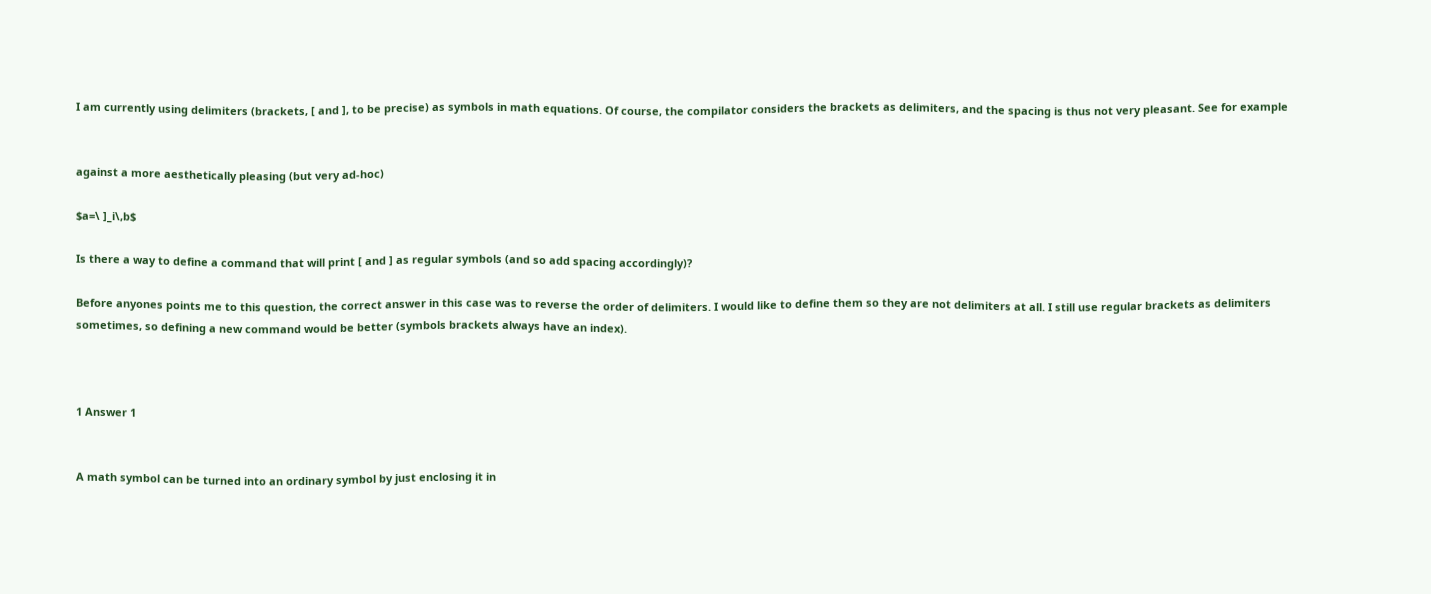I am currently using delimiters (brackets, [ and ], to be precise) as symbols in math equations. Of course, the compilator considers the brackets as delimiters, and the spacing is thus not very pleasant. See for example


against a more aesthetically pleasing (but very ad-hoc)

$a=\ ]_i\,b$

Is there a way to define a command that will print [ and ] as regular symbols (and so add spacing accordingly)?

Before anyones points me to this question, the correct answer in this case was to reverse the order of delimiters. I would like to define them so they are not delimiters at all. I still use regular brackets as delimiters sometimes, so defining a new command would be better (symbols brackets always have an index).



1 Answer 1


A math symbol can be turned into an ordinary symbol by just enclosing it in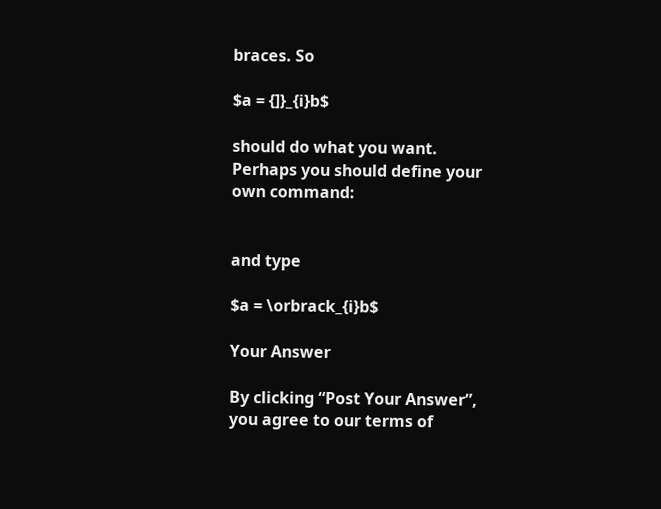braces. So

$a = {]}_{i}b$

should do what you want. Perhaps you should define your own command:


and type

$a = \orbrack_{i}b$

Your Answer

By clicking “Post Your Answer”, you agree to our terms of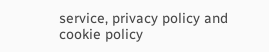service, privacy policy and cookie policy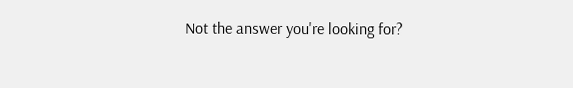Not the answer you're looking for?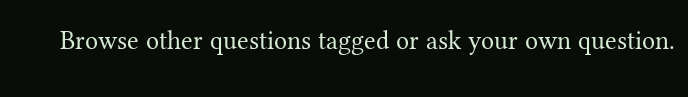Browse other questions tagged or ask your own question.